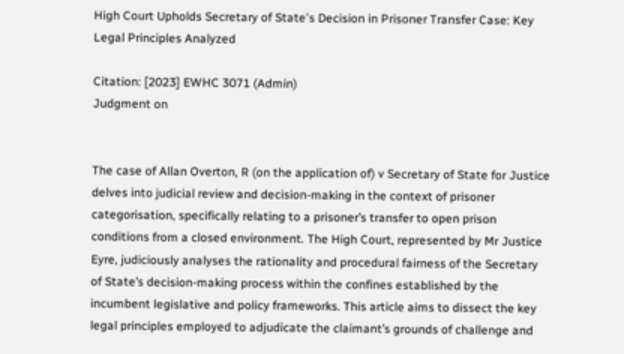High Court Upholds Secretary of State's Decision in Prisoner Transfer Case: Key Legal Principles Analyzed

Citation: [2023] EWHC 3071 (Admin)
Judgment on


The case of Allan Overton, R (on the application of) v Secretary of State for Justice delves into judicial review and decision-making in the context of prisoner categorisation, specifically relating to a prisoner’s transfer to open prison conditions from a closed environment. The High Court, represented by Mr Justice Eyre, judiciously analyses the rationality and procedural fairness of the Secretary of State’s decision-making process within the confines established by the incumbent legislative and policy frameworks. This article aims to dissect the key legal principles employed to adjudicate the claimant’s grounds of challenge and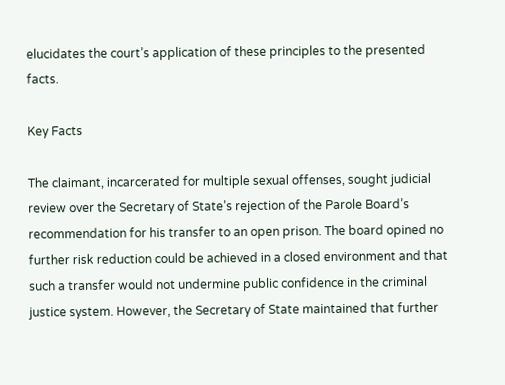elucidates the court’s application of these principles to the presented facts.

Key Facts

The claimant, incarcerated for multiple sexual offenses, sought judicial review over the Secretary of State’s rejection of the Parole Board’s recommendation for his transfer to an open prison. The board opined no further risk reduction could be achieved in a closed environment and that such a transfer would not undermine public confidence in the criminal justice system. However, the Secretary of State maintained that further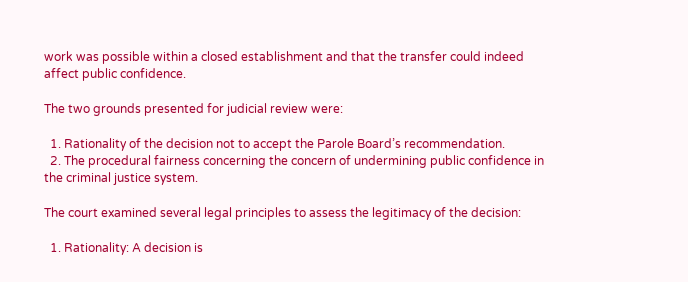work was possible within a closed establishment and that the transfer could indeed affect public confidence.

The two grounds presented for judicial review were:

  1. Rationality of the decision not to accept the Parole Board’s recommendation.
  2. The procedural fairness concerning the concern of undermining public confidence in the criminal justice system.

The court examined several legal principles to assess the legitimacy of the decision:

  1. Rationality: A decision is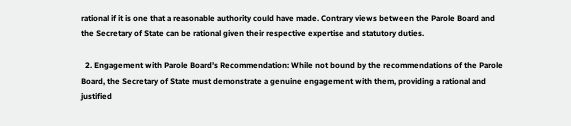rational if it is one that a reasonable authority could have made. Contrary views between the Parole Board and the Secretary of State can be rational given their respective expertise and statutory duties.

  2. Engagement with Parole Board’s Recommendation: While not bound by the recommendations of the Parole Board, the Secretary of State must demonstrate a genuine engagement with them, providing a rational and justified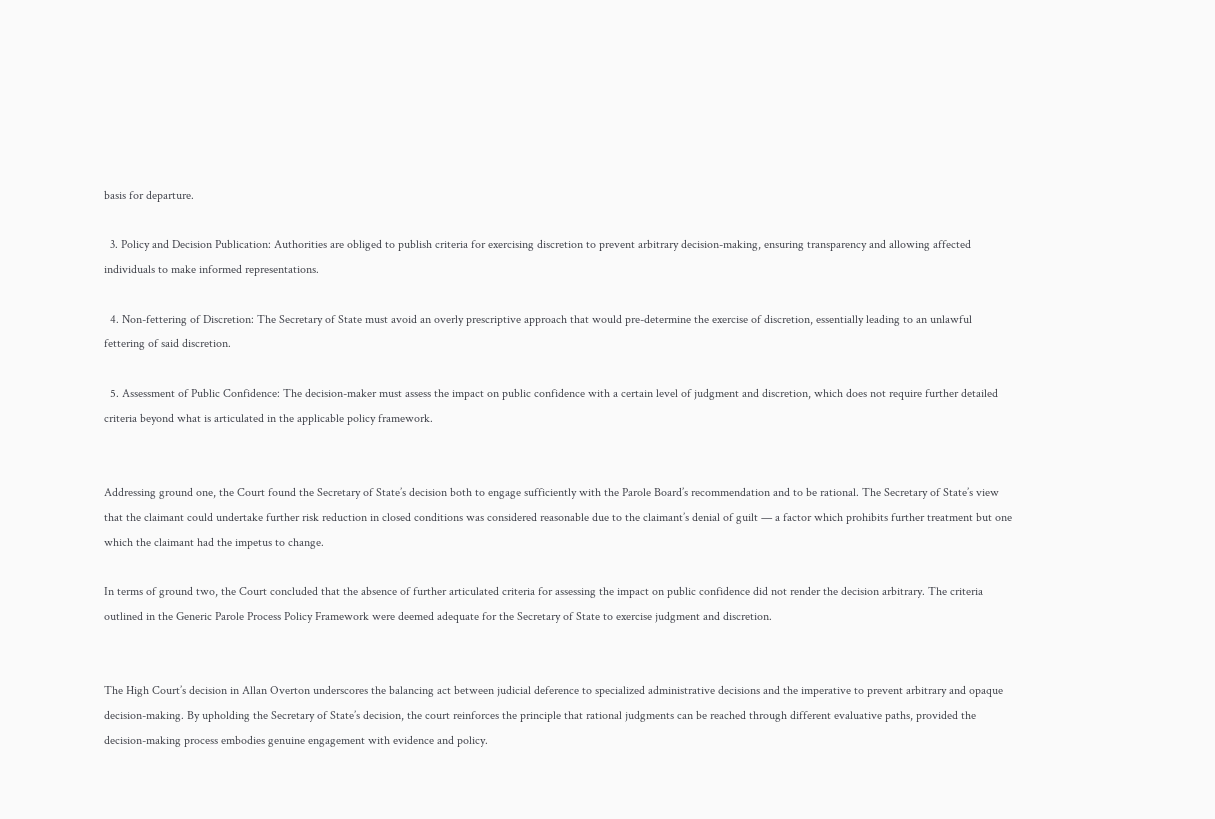basis for departure.

  3. Policy and Decision Publication: Authorities are obliged to publish criteria for exercising discretion to prevent arbitrary decision-making, ensuring transparency and allowing affected individuals to make informed representations.

  4. Non-fettering of Discretion: The Secretary of State must avoid an overly prescriptive approach that would pre-determine the exercise of discretion, essentially leading to an unlawful fettering of said discretion.

  5. Assessment of Public Confidence: The decision-maker must assess the impact on public confidence with a certain level of judgment and discretion, which does not require further detailed criteria beyond what is articulated in the applicable policy framework.


Addressing ground one, the Court found the Secretary of State’s decision both to engage sufficiently with the Parole Board’s recommendation and to be rational. The Secretary of State’s view that the claimant could undertake further risk reduction in closed conditions was considered reasonable due to the claimant’s denial of guilt — a factor which prohibits further treatment but one which the claimant had the impetus to change.

In terms of ground two, the Court concluded that the absence of further articulated criteria for assessing the impact on public confidence did not render the decision arbitrary. The criteria outlined in the Generic Parole Process Policy Framework were deemed adequate for the Secretary of State to exercise judgment and discretion.


The High Court’s decision in Allan Overton underscores the balancing act between judicial deference to specialized administrative decisions and the imperative to prevent arbitrary and opaque decision-making. By upholding the Secretary of State’s decision, the court reinforces the principle that rational judgments can be reached through different evaluative paths, provided the decision-making process embodies genuine engagement with evidence and policy.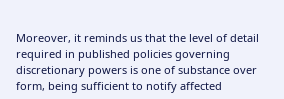Moreover, it reminds us that the level of detail required in published policies governing discretionary powers is one of substance over form, being sufficient to notify affected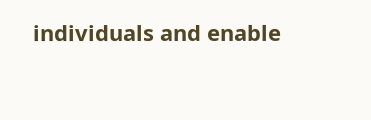individuals and enable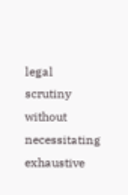legal scrutiny without necessitating exhaustive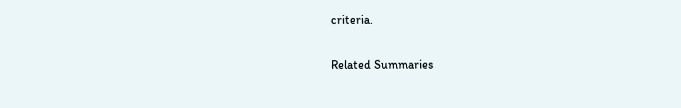criteria.

Related Summaries